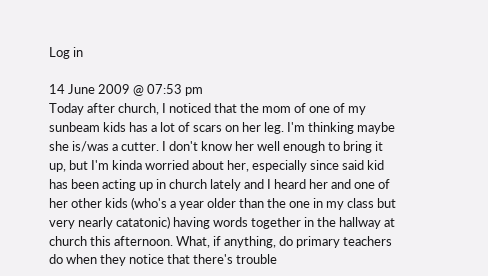Log in

14 June 2009 @ 07:53 pm
Today after church, I noticed that the mom of one of my sunbeam kids has a lot of scars on her leg. I'm thinking maybe she is/was a cutter. I don't know her well enough to bring it up, but I'm kinda worried about her, especially since said kid has been acting up in church lately and I heard her and one of her other kids (who's a year older than the one in my class but very nearly catatonic) having words together in the hallway at church this afternoon. What, if anything, do primary teachers do when they notice that there's trouble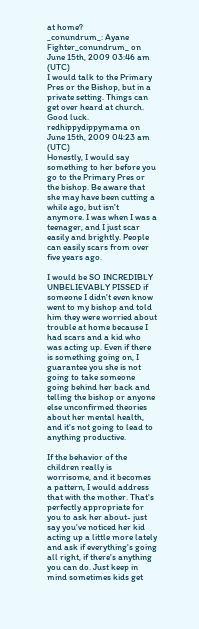at home?
_conundrum_: Ayane Fighter_conundrum_ on June 15th, 2009 03:46 am (UTC)
I would talk to the Primary Pres or the Bishop, but in a private setting. Things can get over heard at church. Good luck.
redhippydippymama on June 15th, 2009 04:23 am (UTC)
Honestly, I would say something to her before you go to the Primary Pres or the bishop. Be aware that she may have been cutting a while ago, but isn't anymore. I was when I was a teenager, and I just scar easily and brightly. People can easily scars from over five years ago.

I would be SO INCREDIBLY UNBELIEVABLY PISSED if someone I didn't even know went to my bishop and told him they were worried about trouble at home because I had scars and a kid who was acting up. Even if there is something going on, I guarantee you she is not going to take someone going behind her back and telling the bishop or anyone else unconfirmed theories about her mental health, and it's not going to lead to anything productive.

If the behavior of the children really is worrisome, and it becomes a pattern, I would address that with the mother. That's perfectly appropriate for you to ask her about- just say you've noticed her kid acting up a little more lately and ask if everything's going all right, if there's anything you can do. Just keep in mind sometimes kids get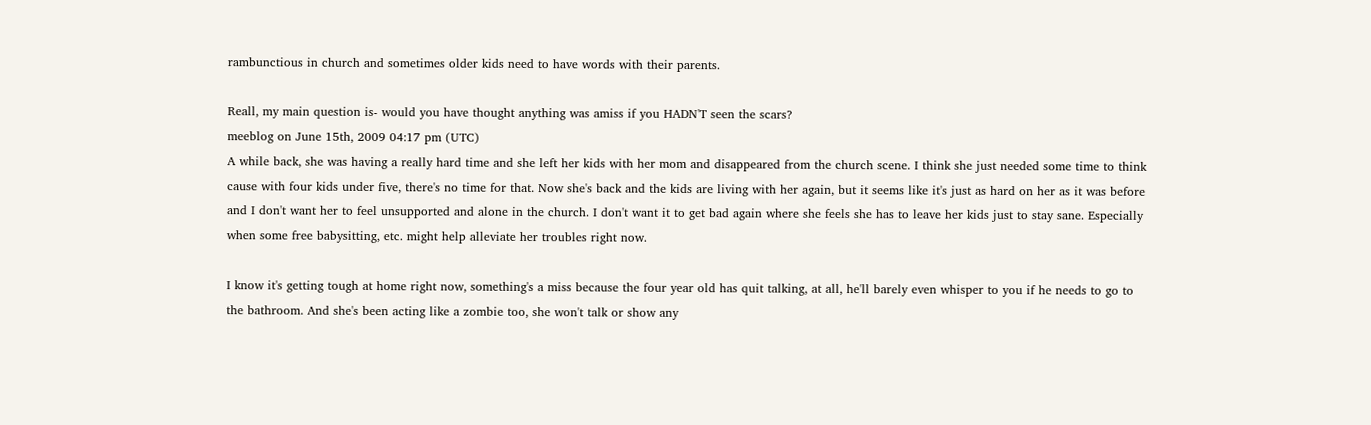rambunctious in church and sometimes older kids need to have words with their parents.

Reall, my main question is- would you have thought anything was amiss if you HADN'T seen the scars?
meeblog on June 15th, 2009 04:17 pm (UTC)
A while back, she was having a really hard time and she left her kids with her mom and disappeared from the church scene. I think she just needed some time to think cause with four kids under five, there's no time for that. Now she's back and the kids are living with her again, but it seems like it's just as hard on her as it was before and I don't want her to feel unsupported and alone in the church. I don't want it to get bad again where she feels she has to leave her kids just to stay sane. Especially when some free babysitting, etc. might help alleviate her troubles right now.

I know it's getting tough at home right now, something's a miss because the four year old has quit talking, at all, he'll barely even whisper to you if he needs to go to the bathroom. And she's been acting like a zombie too, she won't talk or show any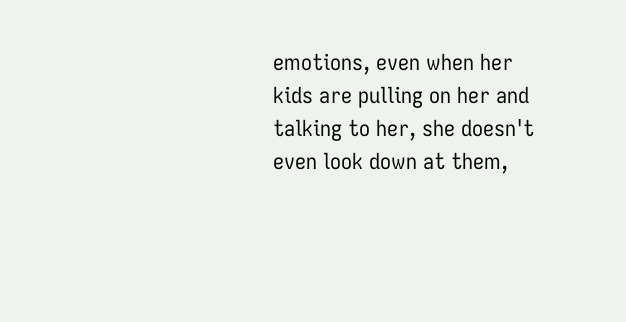emotions, even when her kids are pulling on her and talking to her, she doesn't even look down at them,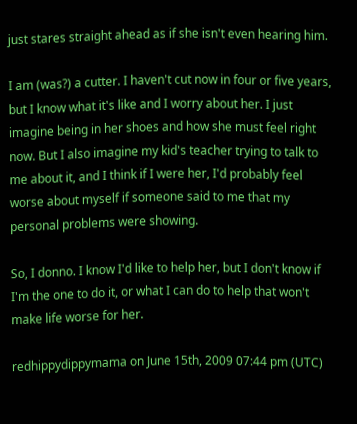just stares straight ahead as if she isn't even hearing him.

I am (was?) a cutter. I haven't cut now in four or five years, but I know what it's like and I worry about her. I just imagine being in her shoes and how she must feel right now. But I also imagine my kid's teacher trying to talk to me about it, and I think if I were her, I'd probably feel worse about myself if someone said to me that my personal problems were showing.

So, I donno. I know I'd like to help her, but I don't know if I'm the one to do it, or what I can do to help that won't make life worse for her.

redhippydippymama on June 15th, 2009 07:44 pm (UTC)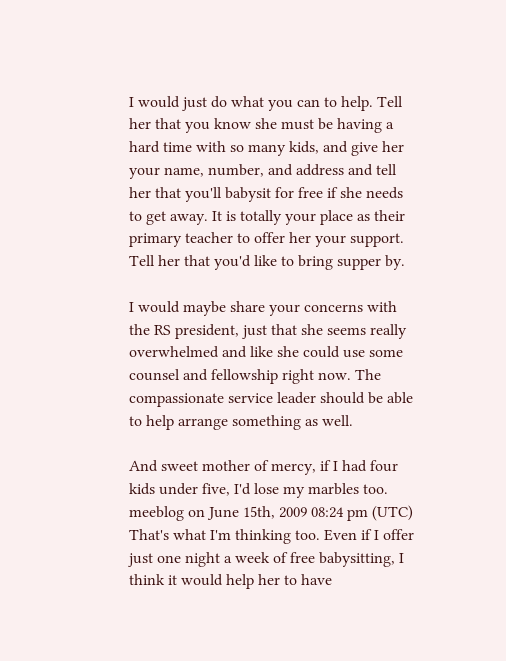I would just do what you can to help. Tell her that you know she must be having a hard time with so many kids, and give her your name, number, and address and tell her that you'll babysit for free if she needs to get away. It is totally your place as their primary teacher to offer her your support. Tell her that you'd like to bring supper by.

I would maybe share your concerns with the RS president, just that she seems really overwhelmed and like she could use some counsel and fellowship right now. The compassionate service leader should be able to help arrange something as well.

And sweet mother of mercy, if I had four kids under five, I'd lose my marbles too.
meeblog on June 15th, 2009 08:24 pm (UTC)
That's what I'm thinking too. Even if I offer just one night a week of free babysitting, I think it would help her to have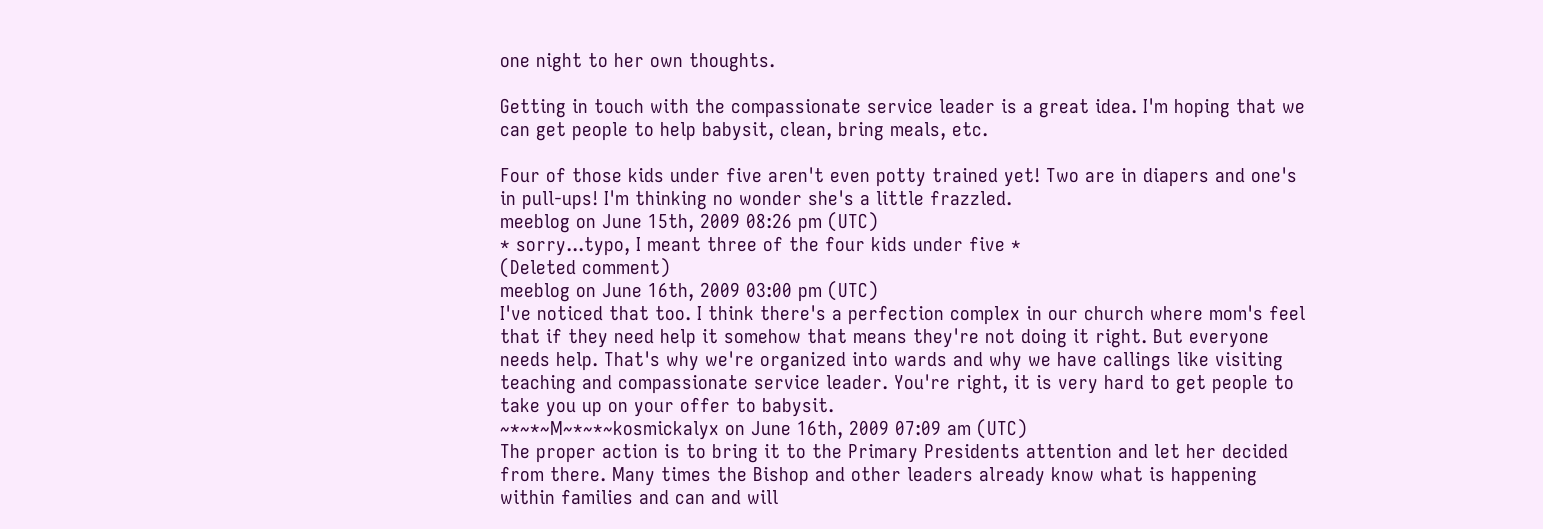one night to her own thoughts.

Getting in touch with the compassionate service leader is a great idea. I'm hoping that we can get people to help babysit, clean, bring meals, etc.

Four of those kids under five aren't even potty trained yet! Two are in diapers and one's in pull-ups! I'm thinking no wonder she's a little frazzled.
meeblog on June 15th, 2009 08:26 pm (UTC)
* sorry...typo, I meant three of the four kids under five *
(Deleted comment)
meeblog on June 16th, 2009 03:00 pm (UTC)
I've noticed that too. I think there's a perfection complex in our church where mom's feel that if they need help it somehow that means they're not doing it right. But everyone needs help. That's why we're organized into wards and why we have callings like visiting teaching and compassionate service leader. You're right, it is very hard to get people to take you up on your offer to babysit.
~*~*~M~*~*~kosmickalyx on June 16th, 2009 07:09 am (UTC)
The proper action is to bring it to the Primary Presidents attention and let her decided from there. Many times the Bishop and other leaders already know what is happening within families and can and will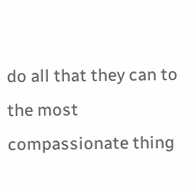do all that they can to the most compassionate thing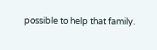possible to help that family.